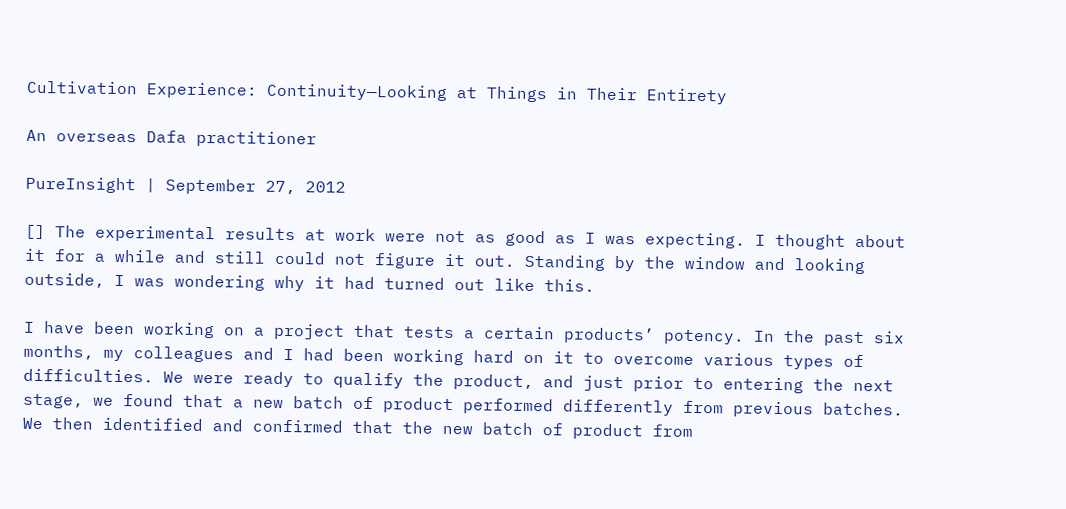Cultivation Experience: Continuity—Looking at Things in Their Entirety

An overseas Dafa practitioner

PureInsight | September 27, 2012

[] The experimental results at work were not as good as I was expecting. I thought about it for a while and still could not figure it out. Standing by the window and looking outside, I was wondering why it had turned out like this.

I have been working on a project that tests a certain products’ potency. In the past six months, my colleagues and I had been working hard on it to overcome various types of difficulties. We were ready to qualify the product, and just prior to entering the next stage, we found that a new batch of product performed differently from previous batches. We then identified and confirmed that the new batch of product from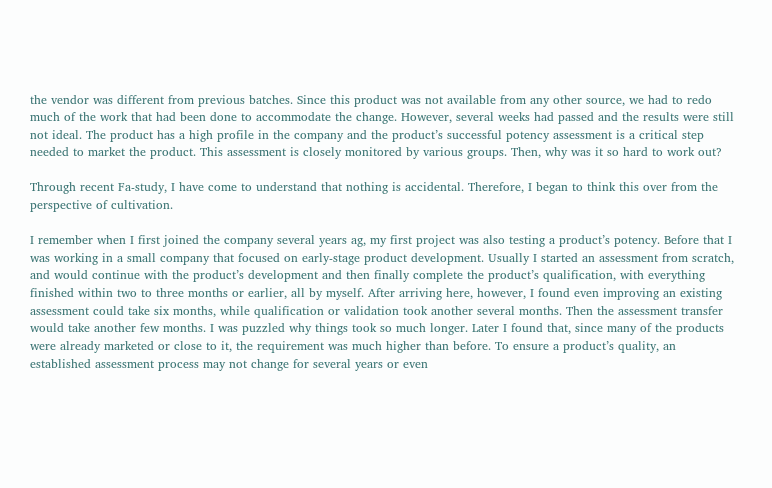the vendor was different from previous batches. Since this product was not available from any other source, we had to redo much of the work that had been done to accommodate the change. However, several weeks had passed and the results were still not ideal. The product has a high profile in the company and the product’s successful potency assessment is a critical step needed to market the product. This assessment is closely monitored by various groups. Then, why was it so hard to work out?

Through recent Fa-study, I have come to understand that nothing is accidental. Therefore, I began to think this over from the perspective of cultivation.

I remember when I first joined the company several years ag, my first project was also testing a product’s potency. Before that I was working in a small company that focused on early-stage product development. Usually I started an assessment from scratch, and would continue with the product’s development and then finally complete the product’s qualification, with everything finished within two to three months or earlier, all by myself. After arriving here, however, I found even improving an existing assessment could take six months, while qualification or validation took another several months. Then the assessment transfer would take another few months. I was puzzled why things took so much longer. Later I found that, since many of the products were already marketed or close to it, the requirement was much higher than before. To ensure a product’s quality, an established assessment process may not change for several years or even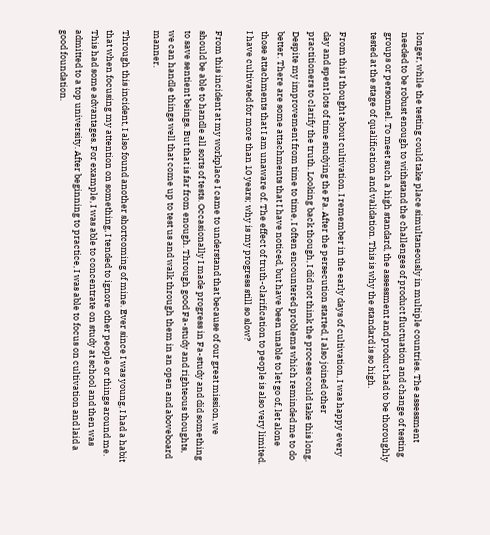longer, while the testing could take place simultaneously in multiple countries. The assessment needed to be robust enough to withstand the challenges of product fluctuation and change of testing groups or personnel. To meet such a high standard, the assessment and product had to be thoroughly tested at the stage of qualification and validation. This is why the standard is so high.

From this I thought about cultivation. I remember in the early days of cultivation, I was happy every day and spent lots of time studying the Fa. After the persecution started, I also joined other practitioners to clarify the truth. Looking back though, I did not think the process could take this long. Despite my improvement from time to time, I often encountered problems which reminded me to do better. There are some attachments that I have noticed, but have been unable to let go of, let alone those attachments that I am unaware of. The effect of truth-clarification to people is also very limited. I have cultivated for more than 10 years; why is my progress still so slow?

From this incident at my workplace I came to understand that because of our great mission, we should be able to handle all sorts of tests. Occasionally I made progress in Fa-study and did something to save sentient beings. But that is far from enough. Through good Fa-study and righteous thoughts, we can handle things well that come up to test us and walk through them in an open and aboveboard manner.

Through this incident, I also found another shortcoming of mine. Ever since I was young, I had a habit that when focusing my attention on something, I tended to ignore other people or things around me. This had some advantages. For example, I was able to concentrate on study at school and then was admitted to a top university. After beginning to practice, I was able to focus on cultivation and laid a good foundation.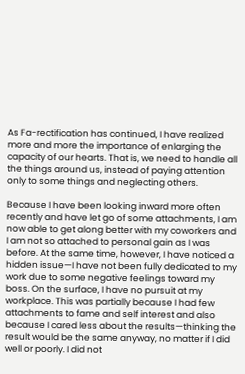As Fa-rectification has continued, I have realized more and more the importance of enlarging the capacity of our hearts. That is, we need to handle all the things around us, instead of paying attention only to some things and neglecting others.

Because I have been looking inward more often recently and have let go of some attachments, I am now able to get along better with my coworkers and I am not so attached to personal gain as I was before. At the same time, however, I have noticed a hidden issue—I have not been fully dedicated to my work due to some negative feelings toward my boss. On the surface, I have no pursuit at my workplace. This was partially because I had few attachments to fame and self interest and also because I cared less about the results—thinking the result would be the same anyway, no matter if I did well or poorly. I did not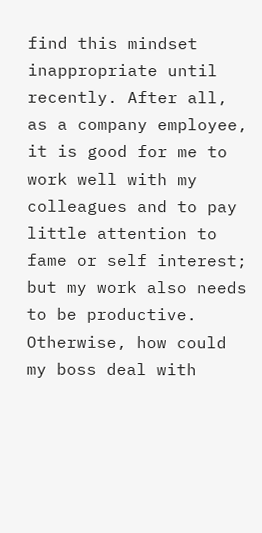find this mindset inappropriate until recently. After all, as a company employee, it is good for me to work well with my colleagues and to pay little attention to fame or self interest; but my work also needs to be productive. Otherwise, how could my boss deal with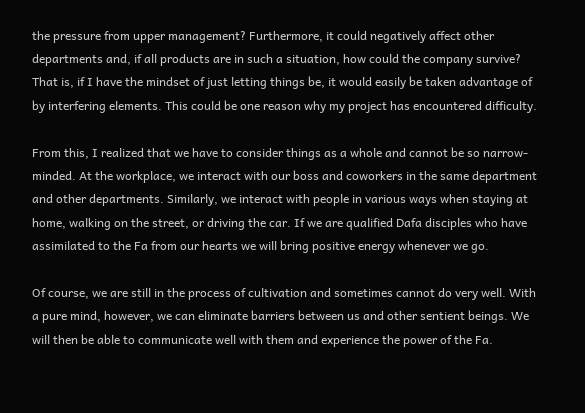the pressure from upper management? Furthermore, it could negatively affect other departments and, if all products are in such a situation, how could the company survive? That is, if I have the mindset of just letting things be, it would easily be taken advantage of by interfering elements. This could be one reason why my project has encountered difficulty.

From this, I realized that we have to consider things as a whole and cannot be so narrow-minded. At the workplace, we interact with our boss and coworkers in the same department and other departments. Similarly, we interact with people in various ways when staying at home, walking on the street, or driving the car. If we are qualified Dafa disciples who have assimilated to the Fa from our hearts we will bring positive energy whenever we go.

Of course, we are still in the process of cultivation and sometimes cannot do very well. With a pure mind, however, we can eliminate barriers between us and other sentient beings. We will then be able to communicate well with them and experience the power of the Fa.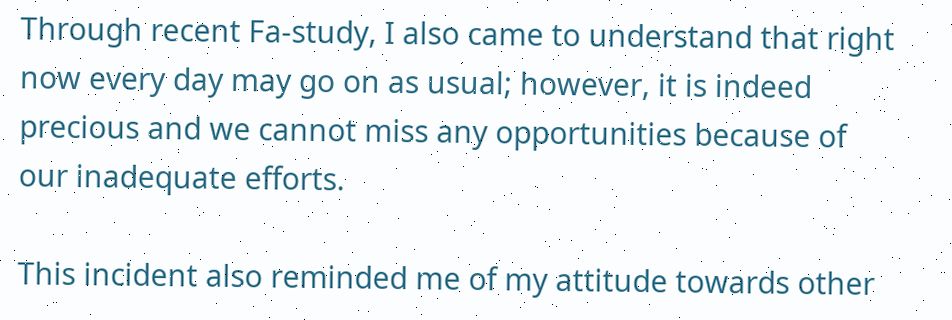Through recent Fa-study, I also came to understand that right now every day may go on as usual; however, it is indeed precious and we cannot miss any opportunities because of our inadequate efforts.

This incident also reminded me of my attitude towards other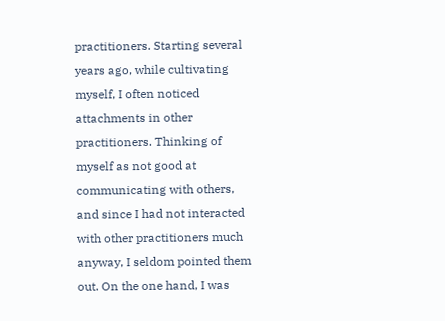practitioners. Starting several years ago, while cultivating myself, I often noticed attachments in other practitioners. Thinking of myself as not good at communicating with others, and since I had not interacted with other practitioners much anyway, I seldom pointed them out. On the one hand, I was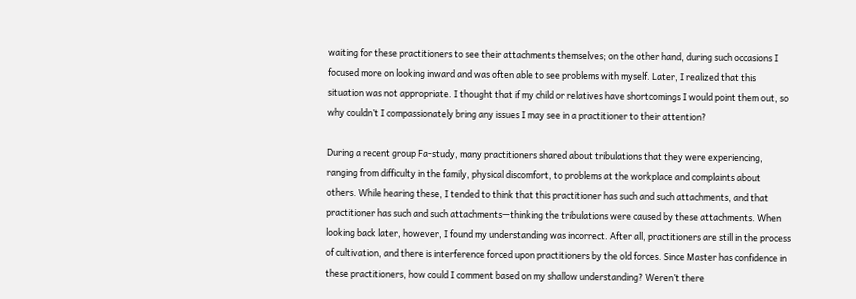waiting for these practitioners to see their attachments themselves; on the other hand, during such occasions I focused more on looking inward and was often able to see problems with myself. Later, I realized that this situation was not appropriate. I thought that if my child or relatives have shortcomings I would point them out, so why couldn’t I compassionately bring any issues I may see in a practitioner to their attention?

During a recent group Fa-study, many practitioners shared about tribulations that they were experiencing, ranging from difficulty in the family, physical discomfort, to problems at the workplace and complaints about others. While hearing these, I tended to think that this practitioner has such and such attachments, and that practitioner has such and such attachments—thinking the tribulations were caused by these attachments. When looking back later, however, I found my understanding was incorrect. After all, practitioners are still in the process of cultivation, and there is interference forced upon practitioners by the old forces. Since Master has confidence in these practitioners, how could I comment based on my shallow understanding? Weren’t there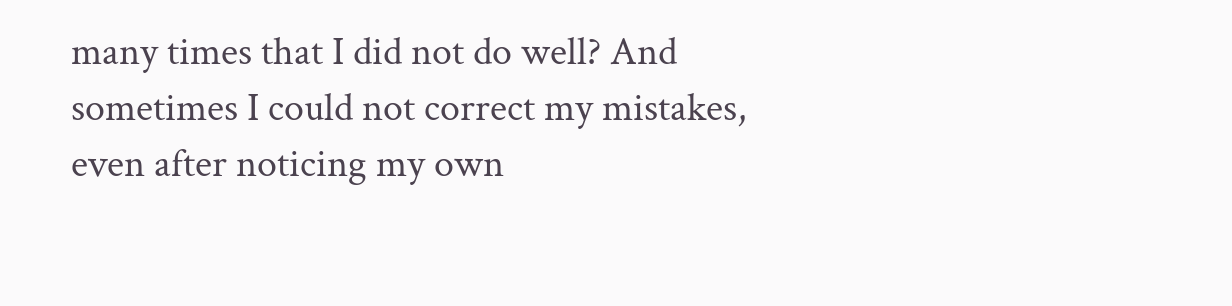many times that I did not do well? And sometimes I could not correct my mistakes, even after noticing my own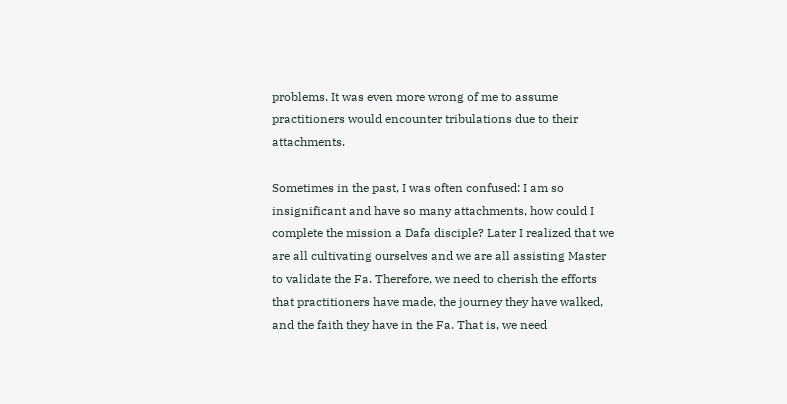problems. It was even more wrong of me to assume practitioners would encounter tribulations due to their attachments.

Sometimes in the past, I was often confused: I am so insignificant and have so many attachments, how could I complete the mission a Dafa disciple? Later I realized that we are all cultivating ourselves and we are all assisting Master to validate the Fa. Therefore, we need to cherish the efforts that practitioners have made, the journey they have walked, and the faith they have in the Fa. That is, we need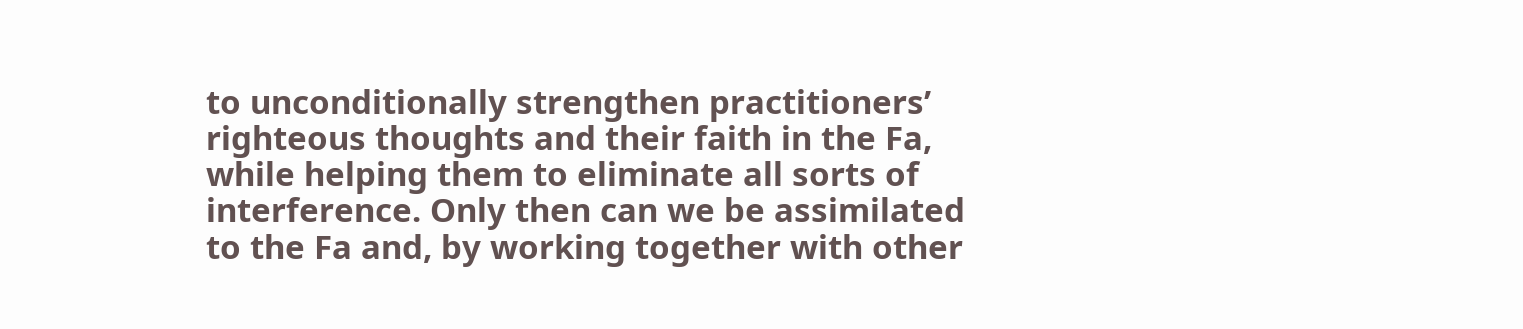to unconditionally strengthen practitioners’ righteous thoughts and their faith in the Fa, while helping them to eliminate all sorts of interference. Only then can we be assimilated to the Fa and, by working together with other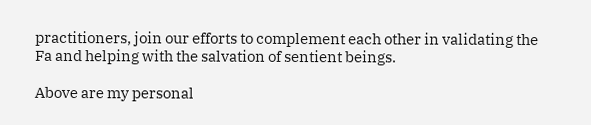practitioners, join our efforts to complement each other in validating the Fa and helping with the salvation of sentient beings.

Above are my personal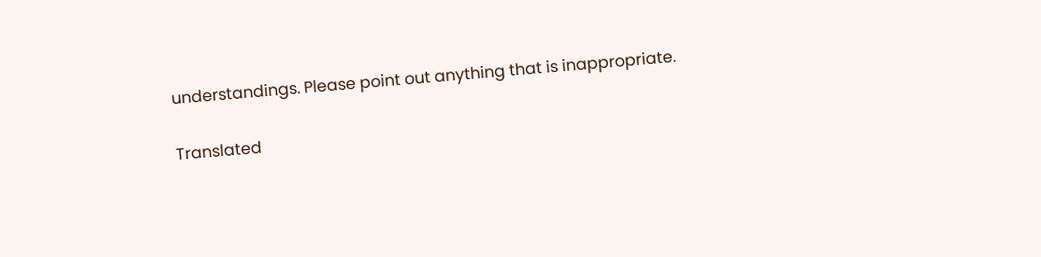understandings. Please point out anything that is inappropriate.

Translated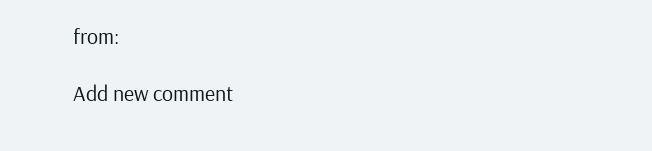from:

Add new comment